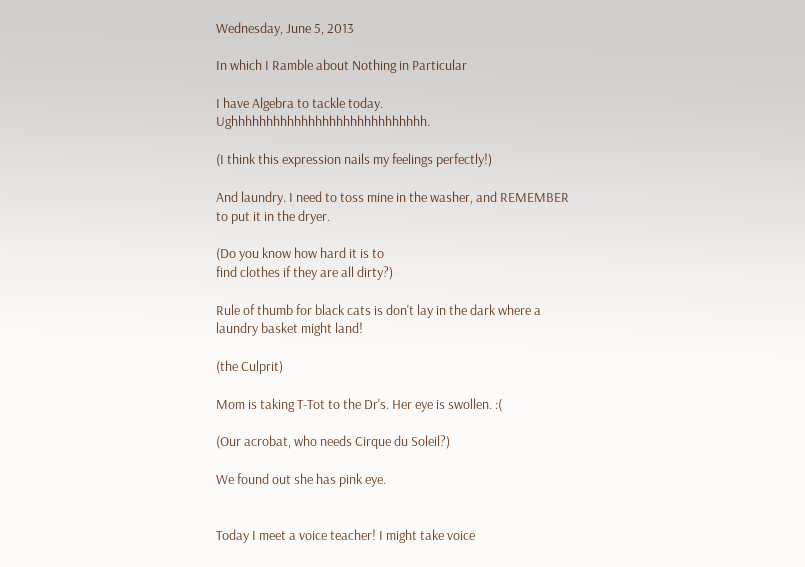Wednesday, June 5, 2013

In which I Ramble about Nothing in Particular

I have Algebra to tackle today. Ughhhhhhhhhhhhhhhhhhhhhhhhhhhh.

(I think this expression nails my feelings perfectly!)

And laundry. I need to toss mine in the washer, and REMEMBER to put it in the dryer.

(Do you know how hard it is to
find clothes if they are all dirty?)

Rule of thumb for black cats is don't lay in the dark where a laundry basket might land!

(the Culprit)

Mom is taking T-Tot to the Dr's. Her eye is swollen. :(

(Our acrobat, who needs Cirque du Soleil?)

We found out she has pink eye.


Today I meet a voice teacher! I might take voice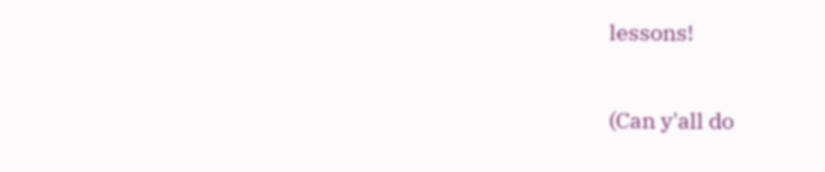lessons!

(Can y'all do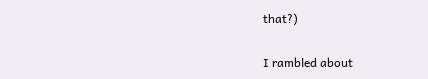that?)

I rambled about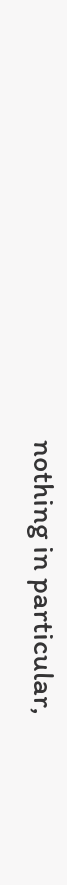nothing in particular,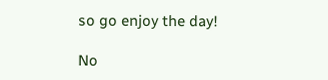so go enjoy the day!

No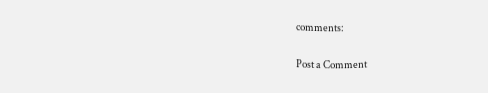comments:

Post a Comment